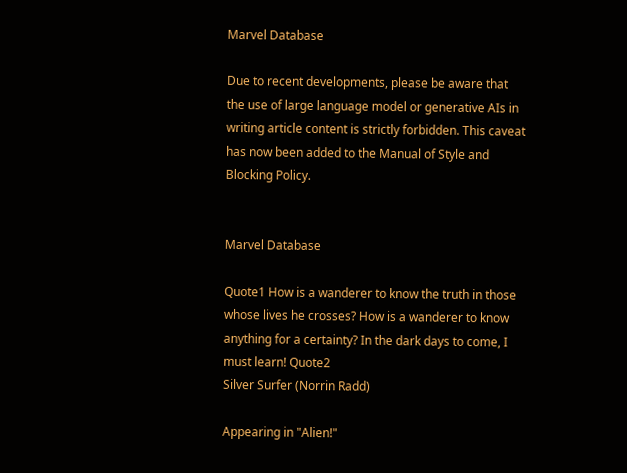Marvel Database

Due to recent developments, please be aware that the use of large language model or generative AIs in writing article content is strictly forbidden. This caveat has now been added to the Manual of Style and Blocking Policy.


Marvel Database

Quote1 How is a wanderer to know the truth in those whose lives he crosses? How is a wanderer to know anything for a certainty? In the dark days to come, I must learn! Quote2
Silver Surfer (Norrin Radd)

Appearing in "Alien!"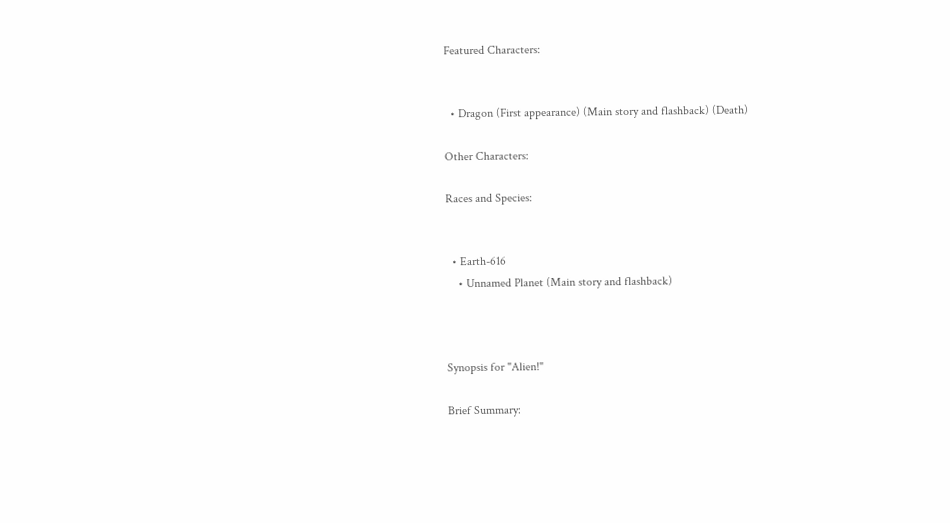Featured Characters:


  • Dragon (First appearance) (Main story and flashback) (Death)

Other Characters:

Races and Species:


  • Earth-616
    • Unnamed Planet (Main story and flashback)



Synopsis for "Alien!"

Brief Summary: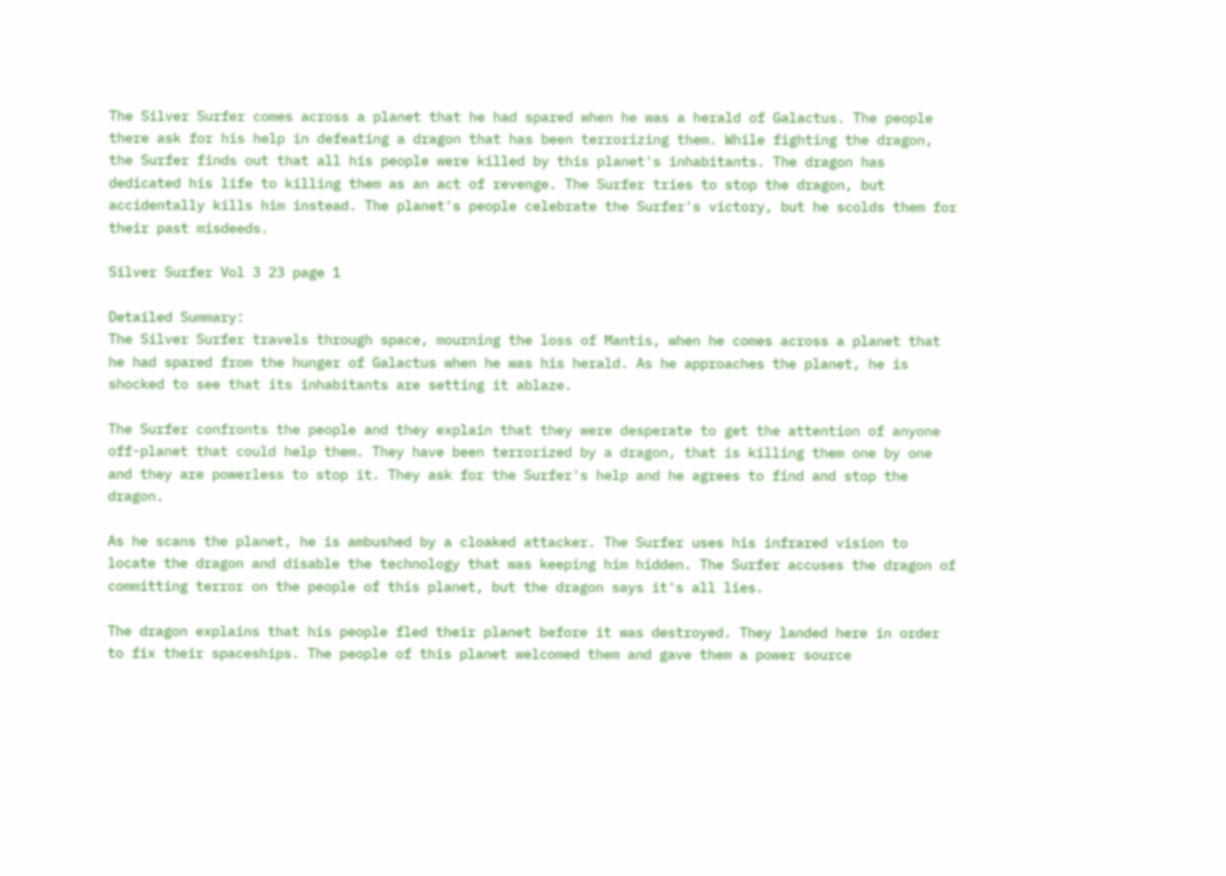The Silver Surfer comes across a planet that he had spared when he was a herald of Galactus. The people there ask for his help in defeating a dragon that has been terrorizing them. While fighting the dragon, the Surfer finds out that all his people were killed by this planet's inhabitants. The dragon has dedicated his life to killing them as an act of revenge. The Surfer tries to stop the dragon, but accidentally kills him instead. The planet's people celebrate the Surfer's victory, but he scolds them for their past misdeeds.

Silver Surfer Vol 3 23 page 1

Detailed Summary:
The Silver Surfer travels through space, mourning the loss of Mantis, when he comes across a planet that he had spared from the hunger of Galactus when he was his herald. As he approaches the planet, he is shocked to see that its inhabitants are setting it ablaze.

The Surfer confronts the people and they explain that they were desperate to get the attention of anyone off-planet that could help them. They have been terrorized by a dragon, that is killing them one by one and they are powerless to stop it. They ask for the Surfer's help and he agrees to find and stop the dragon.

As he scans the planet, he is ambushed by a cloaked attacker. The Surfer uses his infrared vision to locate the dragon and disable the technology that was keeping him hidden. The Surfer accuses the dragon of committing terror on the people of this planet, but the dragon says it's all lies.

The dragon explains that his people fled their planet before it was destroyed. They landed here in order to fix their spaceships. The people of this planet welcomed them and gave them a power source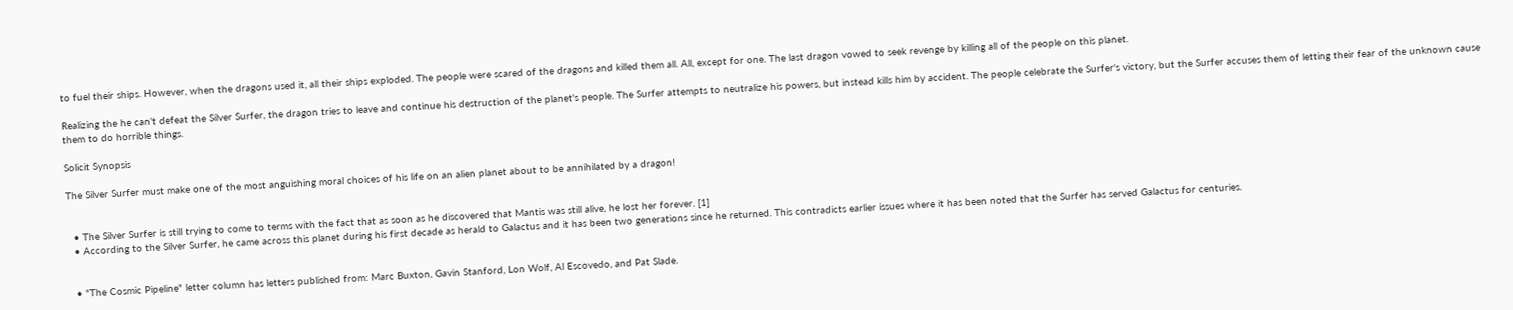to fuel their ships. However, when the dragons used it, all their ships exploded. The people were scared of the dragons and killed them all. All, except for one. The last dragon vowed to seek revenge by killing all of the people on this planet.

Realizing the he can't defeat the Silver Surfer, the dragon tries to leave and continue his destruction of the planet's people. The Surfer attempts to neutralize his powers, but instead kills him by accident. The people celebrate the Surfer's victory, but the Surfer accuses them of letting their fear of the unknown cause them to do horrible things.

Solicit Synopsis

The Silver Surfer must make one of the most anguishing moral choices of his life on an alien planet about to be annihilated by a dragon!


  • The Silver Surfer is still trying to come to terms with the fact that as soon as he discovered that Mantis was still alive, he lost her forever. [1]
  • According to the Silver Surfer, he came across this planet during his first decade as herald to Galactus and it has been two generations since he returned. This contradicts earlier issues where it has been noted that the Surfer has served Galactus for centuries.


  • "The Cosmic Pipeline" letter column has letters published from: Marc Buxton, Gavin Stanford, Lon Wolf, Al Escovedo, and Pat Slade.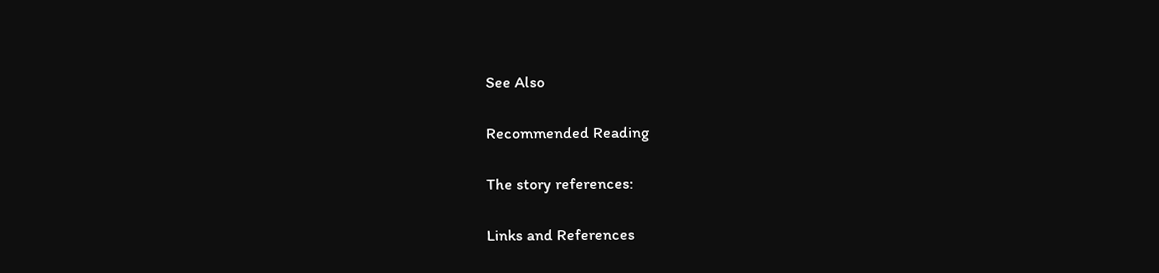See Also

Recommended Reading

The story references:

Links and References